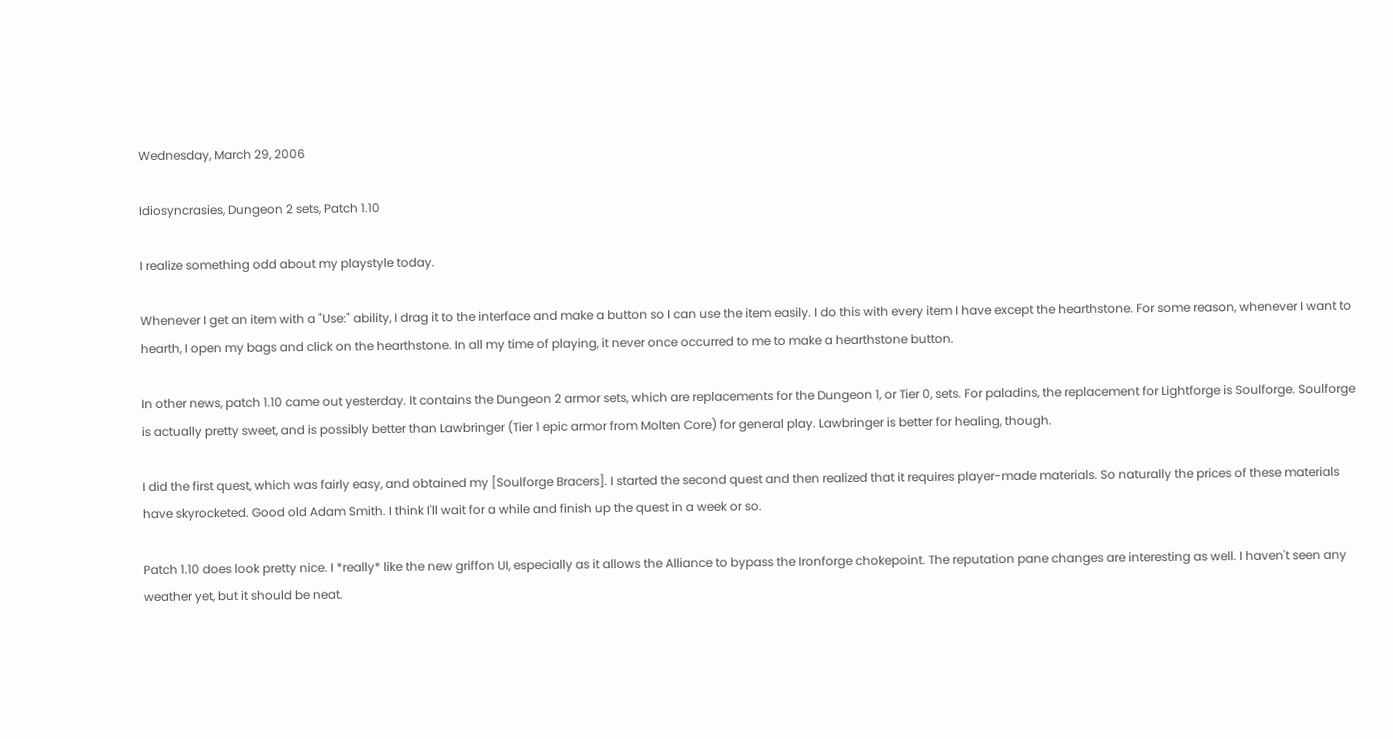Wednesday, March 29, 2006

Idiosyncrasies, Dungeon 2 sets, Patch 1.10

I realize something odd about my playstyle today.

Whenever I get an item with a "Use:" ability, I drag it to the interface and make a button so I can use the item easily. I do this with every item I have except the hearthstone. For some reason, whenever I want to hearth, I open my bags and click on the hearthstone. In all my time of playing, it never once occurred to me to make a hearthstone button.

In other news, patch 1.10 came out yesterday. It contains the Dungeon 2 armor sets, which are replacements for the Dungeon 1, or Tier 0, sets. For paladins, the replacement for Lightforge is Soulforge. Soulforge is actually pretty sweet, and is possibly better than Lawbringer (Tier 1 epic armor from Molten Core) for general play. Lawbringer is better for healing, though.

I did the first quest, which was fairly easy, and obtained my [Soulforge Bracers]. I started the second quest and then realized that it requires player-made materials. So naturally the prices of these materials have skyrocketed. Good old Adam Smith. I think I'll wait for a while and finish up the quest in a week or so.

Patch 1.10 does look pretty nice. I *really* like the new griffon UI, especially as it allows the Alliance to bypass the Ironforge chokepoint. The reputation pane changes are interesting as well. I haven't seen any weather yet, but it should be neat.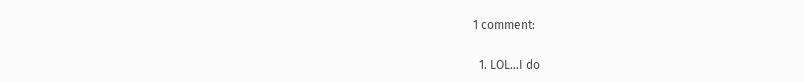1 comment:

  1. LOL...I do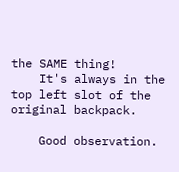the SAME thing!
    It's always in the top left slot of the original backpack.

    Good observation.